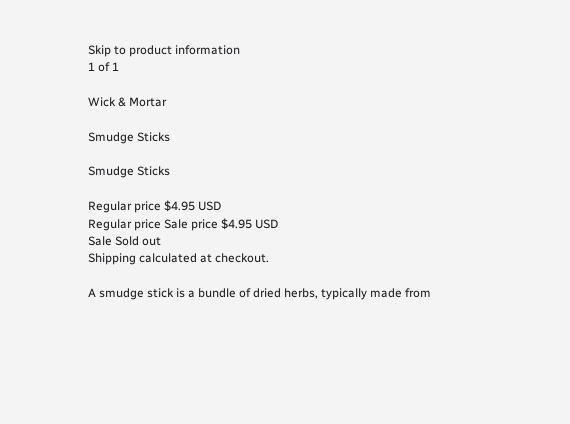Skip to product information
1 of 1

Wick & Mortar

Smudge Sticks

Smudge Sticks

Regular price $4.95 USD
Regular price Sale price $4.95 USD
Sale Sold out
Shipping calculated at checkout.

A smudge stick is a bundle of dried herbs, typically made from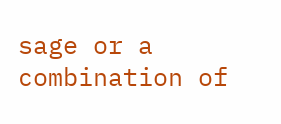sage or a combination of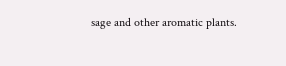sage and other aromatic plants.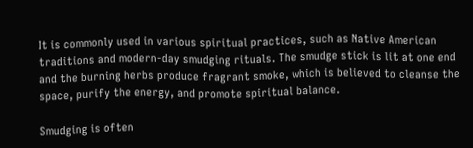It is commonly used in various spiritual practices, such as Native American traditions and modern-day smudging rituals. The smudge stick is lit at one end and the burning herbs produce fragrant smoke, which is believed to cleanse the space, purify the energy, and promote spiritual balance.

Smudging is often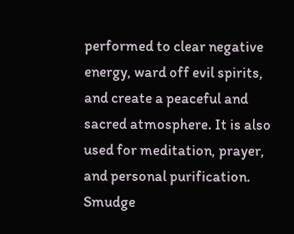performed to clear negative energy, ward off evil spirits, and create a peaceful and sacred atmosphere. It is also used for meditation, prayer, and personal purification. Smudge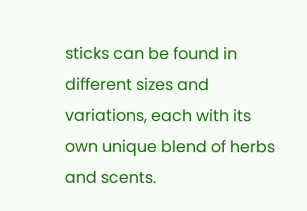sticks can be found in different sizes and variations, each with its own unique blend of herbs and scents.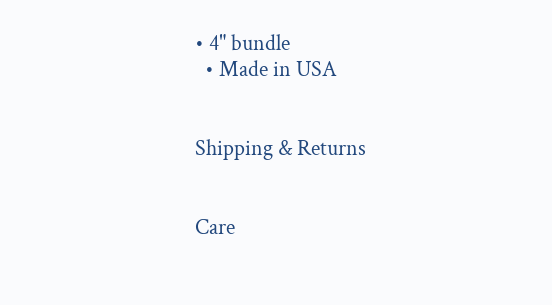• 4" bundle
  • Made in USA


Shipping & Returns


Care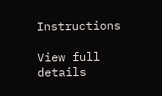Instructions

View full details